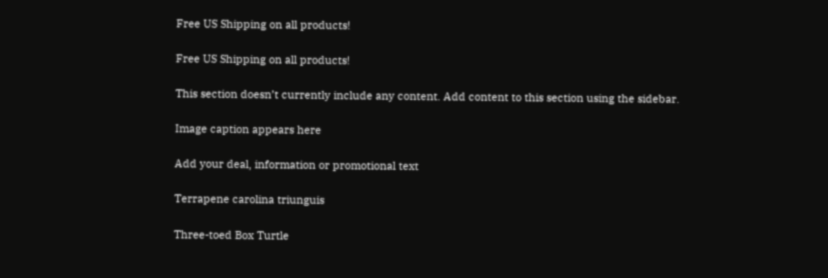Free US Shipping on all products!

Free US Shipping on all products!

This section doesn’t currently include any content. Add content to this section using the sidebar.

Image caption appears here

Add your deal, information or promotional text

Terrapene carolina triunguis

Three-toed Box Turtle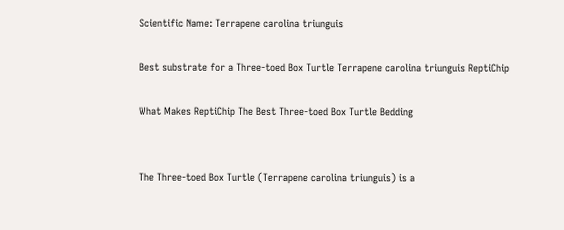Scientific Name: Terrapene carolina triunguis

Best substrate for a Three-toed Box Turtle Terrapene carolina triunguis ReptiChip

What Makes ReptiChip The Best Three-toed Box Turtle Bedding


The Three-toed Box Turtle (Terrapene carolina triunguis) is a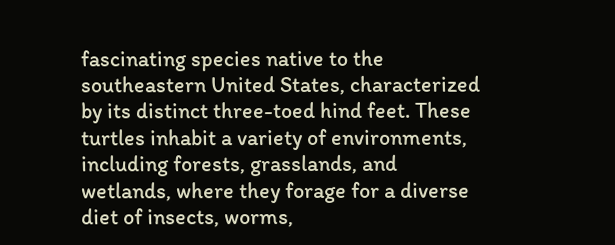fascinating species native to the southeastern United States, characterized by its distinct three-toed hind feet. These turtles inhabit a variety of environments, including forests, grasslands, and wetlands, where they forage for a diverse diet of insects, worms,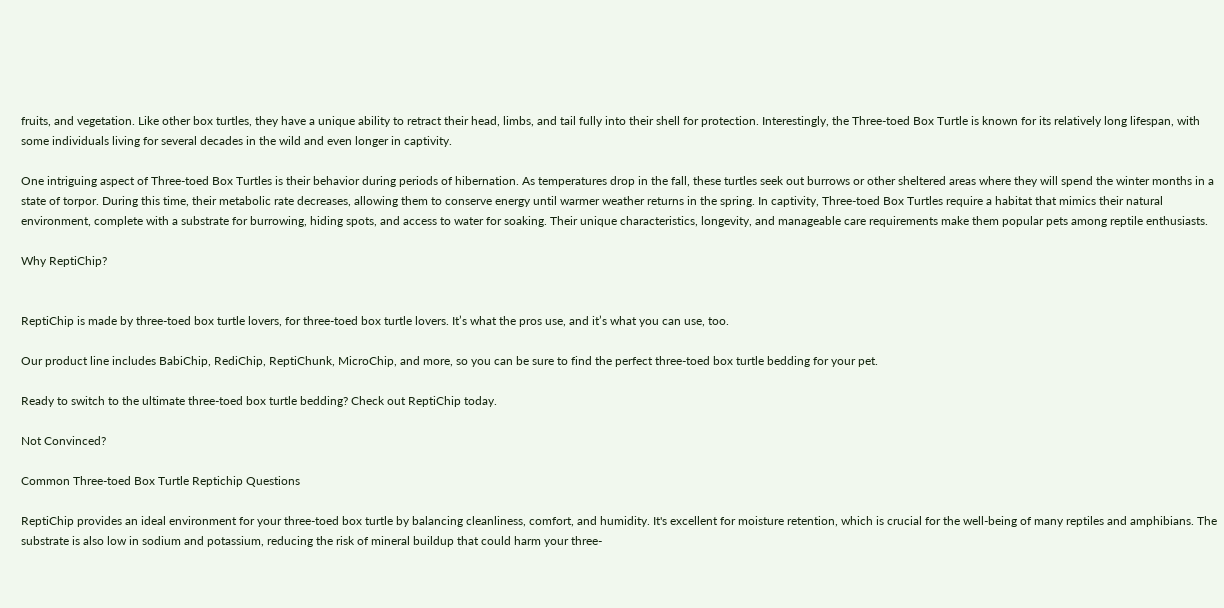fruits, and vegetation. Like other box turtles, they have a unique ability to retract their head, limbs, and tail fully into their shell for protection. Interestingly, the Three-toed Box Turtle is known for its relatively long lifespan, with some individuals living for several decades in the wild and even longer in captivity.

One intriguing aspect of Three-toed Box Turtles is their behavior during periods of hibernation. As temperatures drop in the fall, these turtles seek out burrows or other sheltered areas where they will spend the winter months in a state of torpor. During this time, their metabolic rate decreases, allowing them to conserve energy until warmer weather returns in the spring. In captivity, Three-toed Box Turtles require a habitat that mimics their natural environment, complete with a substrate for burrowing, hiding spots, and access to water for soaking. Their unique characteristics, longevity, and manageable care requirements make them popular pets among reptile enthusiasts.

Why ReptiChip?


ReptiChip is made by three-toed box turtle lovers, for three-toed box turtle lovers. It’s what the pros use, and it’s what you can use, too.

Our product line includes BabiChip, RediChip, ReptiChunk, MicroChip, and more, so you can be sure to find the perfect three-toed box turtle bedding for your pet.

Ready to switch to the ultimate three-toed box turtle bedding? Check out ReptiChip today.

Not Convinced?

Common Three-toed Box Turtle Reptichip Questions

ReptiChip provides an ideal environment for your three-toed box turtle by balancing cleanliness, comfort, and humidity. It's excellent for moisture retention, which is crucial for the well-being of many reptiles and amphibians. The substrate is also low in sodium and potassium, reducing the risk of mineral buildup that could harm your three-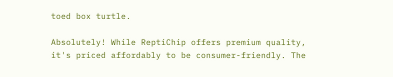toed box turtle.

Absolutely! While ReptiChip offers premium quality, it's priced affordably to be consumer-friendly. The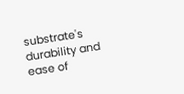substrate's durability and ease of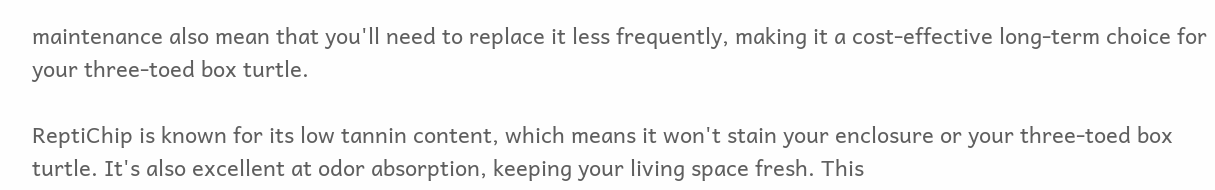maintenance also mean that you'll need to replace it less frequently, making it a cost-effective long-term choice for your three-toed box turtle.

ReptiChip is known for its low tannin content, which means it won't stain your enclosure or your three-toed box turtle. It's also excellent at odor absorption, keeping your living space fresh. This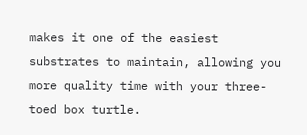makes it one of the easiest substrates to maintain, allowing you more quality time with your three-toed box turtle.